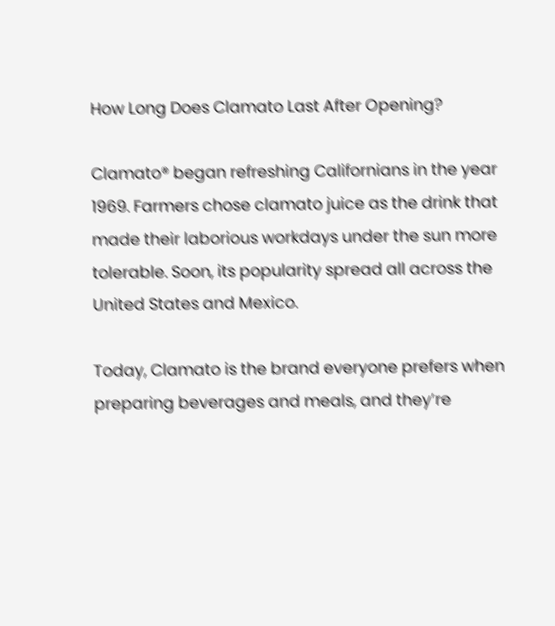How Long Does Clamato Last After Opening?

Clamato® began refreshing Californians in the year 1969. Farmers chose clamato juice as the drink that made their laborious workdays under the sun more tolerable. Soon, its popularity spread all across the United States and Mexico.

Today, Clamato is the brand everyone prefers when preparing beverages and meals, and they’re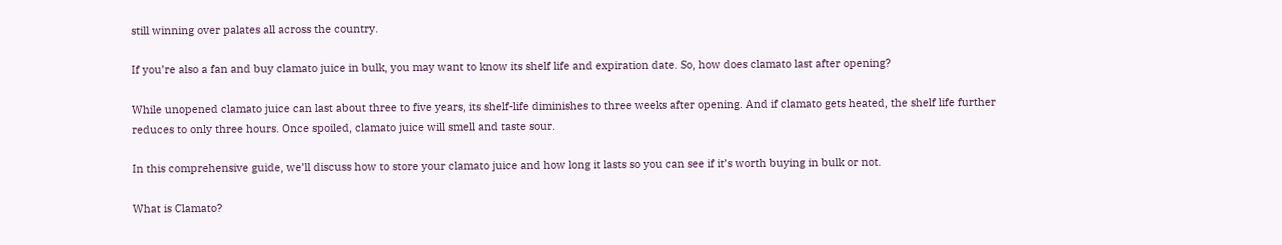still winning over palates all across the country.

If you’re also a fan and buy clamato juice in bulk, you may want to know its shelf life and expiration date. So, how does clamato last after opening?

While unopened clamato juice can last about three to five years, its shelf-life diminishes to three weeks after opening. And if clamato gets heated, the shelf life further reduces to only three hours. Once spoiled, clamato juice will smell and taste sour.

In this comprehensive guide, we’ll discuss how to store your clamato juice and how long it lasts so you can see if it’s worth buying in bulk or not.

What is Clamato?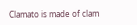Clamato is made of clam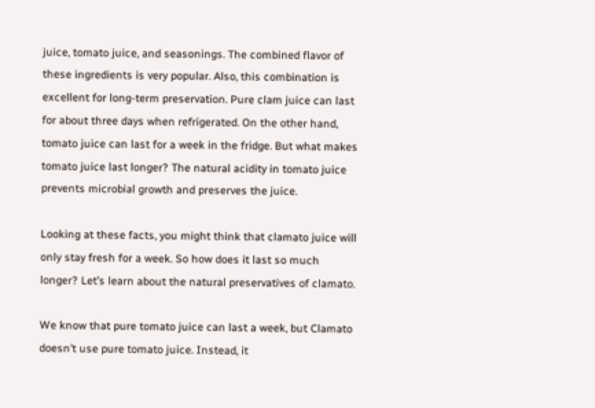juice, tomato juice, and seasonings. The combined flavor of these ingredients is very popular. Also, this combination is excellent for long-term preservation. Pure clam juice can last for about three days when refrigerated. On the other hand, tomato juice can last for a week in the fridge. But what makes tomato juice last longer? The natural acidity in tomato juice prevents microbial growth and preserves the juice.

Looking at these facts, you might think that clamato juice will only stay fresh for a week. So how does it last so much longer? Let’s learn about the natural preservatives of clamato.

We know that pure tomato juice can last a week, but Clamato doesn’t use pure tomato juice. Instead, it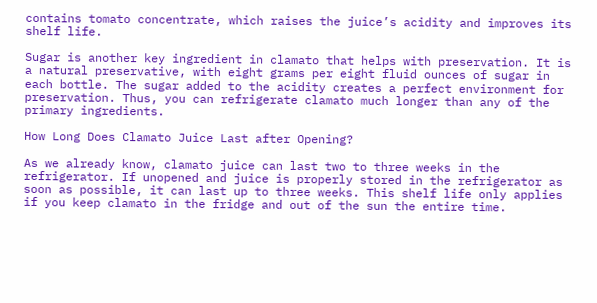contains tomato concentrate, which raises the juice’s acidity and improves its shelf life.

Sugar is another key ingredient in clamato that helps with preservation. It is a natural preservative, with eight grams per eight fluid ounces of sugar in each bottle. The sugar added to the acidity creates a perfect environment for preservation. Thus, you can refrigerate clamato much longer than any of the primary ingredients.

How Long Does Clamato Juice Last after Opening?

As we already know, clamato juice can last two to three weeks in the refrigerator. If unopened and juice is properly stored in the refrigerator as soon as possible, it can last up to three weeks. This shelf life only applies if you keep clamato in the fridge and out of the sun the entire time.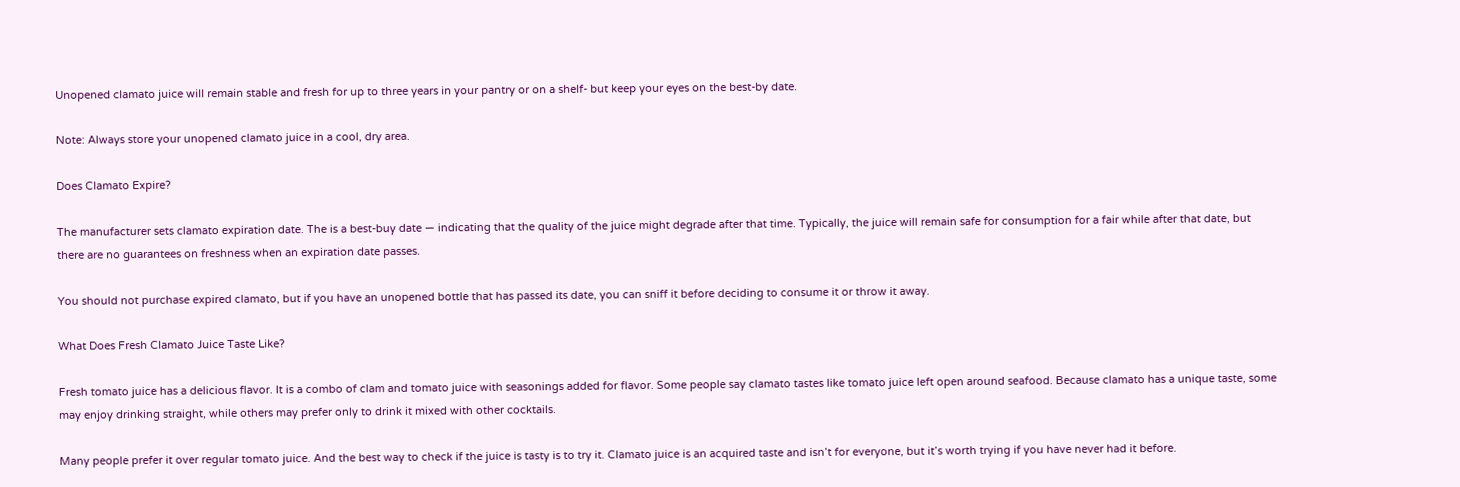Unopened clamato juice will remain stable and fresh for up to three years in your pantry or on a shelf- but keep your eyes on the best-by date.

Note: Always store your unopened clamato juice in a cool, dry area.

Does Clamato Expire?

The manufacturer sets clamato expiration date. The is a best-buy date — indicating that the quality of the juice might degrade after that time. Typically, the juice will remain safe for consumption for a fair while after that date, but there are no guarantees on freshness when an expiration date passes.

You should not purchase expired clamato, but if you have an unopened bottle that has passed its date, you can sniff it before deciding to consume it or throw it away.

What Does Fresh Clamato Juice Taste Like?

Fresh tomato juice has a delicious flavor. It is a combo of clam and tomato juice with seasonings added for flavor. Some people say clamato tastes like tomato juice left open around seafood. Because clamato has a unique taste, some may enjoy drinking straight, while others may prefer only to drink it mixed with other cocktails.

Many people prefer it over regular tomato juice. And the best way to check if the juice is tasty is to try it. Clamato juice is an acquired taste and isn’t for everyone, but it’s worth trying if you have never had it before.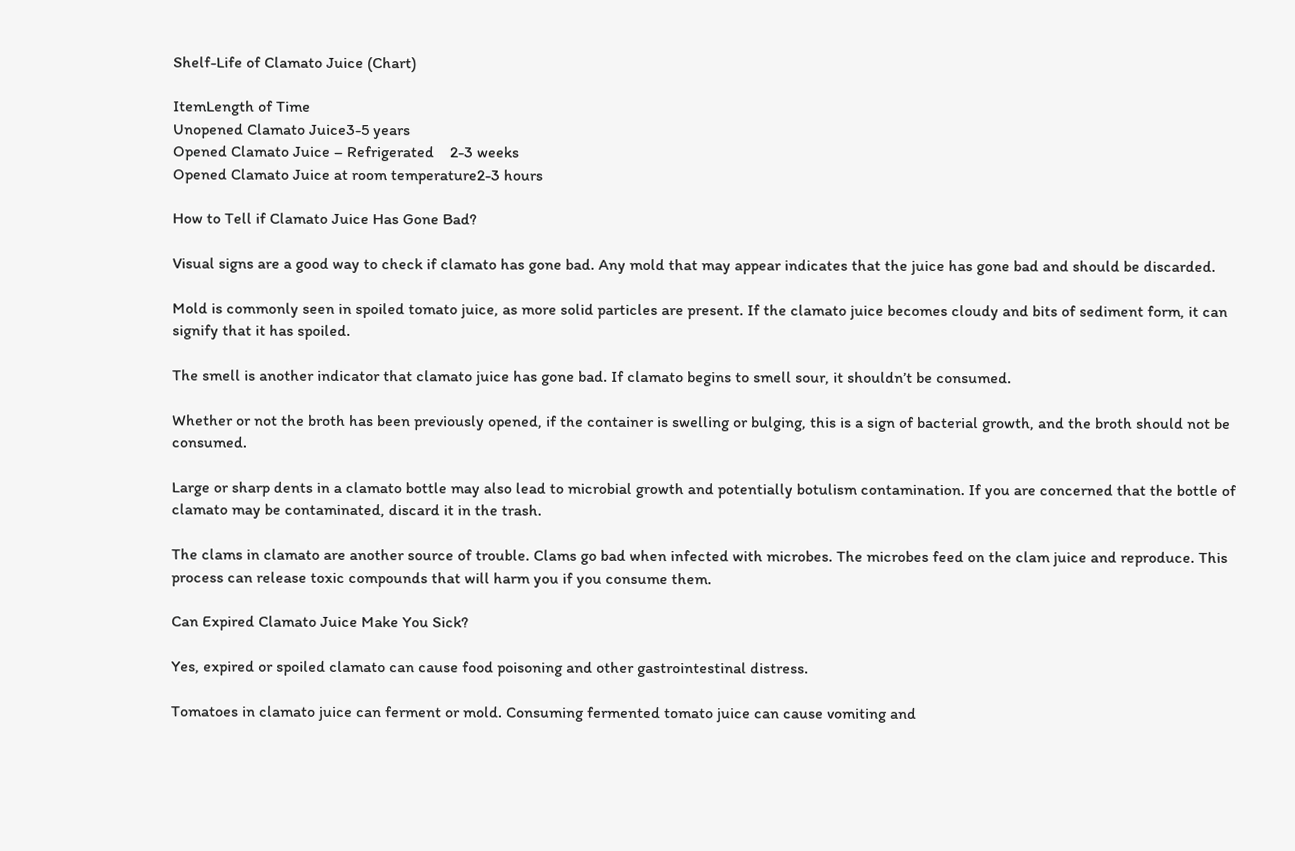Shelf-Life of Clamato Juice (Chart)

ItemLength of Time
Unopened Clamato Juice3-5 years
Opened Clamato Juice – Refrigerated    2-3 weeks
Opened Clamato Juice at room temperature2-3 hours

How to Tell if Clamato Juice Has Gone Bad?

Visual signs are a good way to check if clamato has gone bad. Any mold that may appear indicates that the juice has gone bad and should be discarded.

Mold is commonly seen in spoiled tomato juice, as more solid particles are present. If the clamato juice becomes cloudy and bits of sediment form, it can signify that it has spoiled.

The smell is another indicator that clamato juice has gone bad. If clamato begins to smell sour, it shouldn’t be consumed.

Whether or not the broth has been previously opened, if the container is swelling or bulging, this is a sign of bacterial growth, and the broth should not be consumed.

Large or sharp dents in a clamato bottle may also lead to microbial growth and potentially botulism contamination. If you are concerned that the bottle of clamato may be contaminated, discard it in the trash.

The clams in clamato are another source of trouble. Clams go bad when infected with microbes. The microbes feed on the clam juice and reproduce. This process can release toxic compounds that will harm you if you consume them.

Can Expired Clamato Juice Make You Sick?

Yes, expired or spoiled clamato can cause food poisoning and other gastrointestinal distress.

Tomatoes in clamato juice can ferment or mold. Consuming fermented tomato juice can cause vomiting and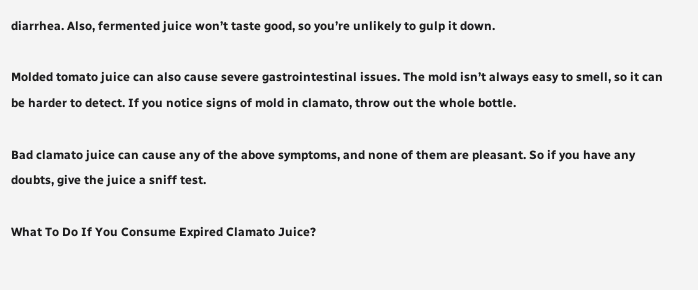diarrhea. Also, fermented juice won’t taste good, so you’re unlikely to gulp it down.

Molded tomato juice can also cause severe gastrointestinal issues. The mold isn’t always easy to smell, so it can be harder to detect. If you notice signs of mold in clamato, throw out the whole bottle.

Bad clamato juice can cause any of the above symptoms, and none of them are pleasant. So if you have any doubts, give the juice a sniff test.

What To Do If You Consume Expired Clamato Juice?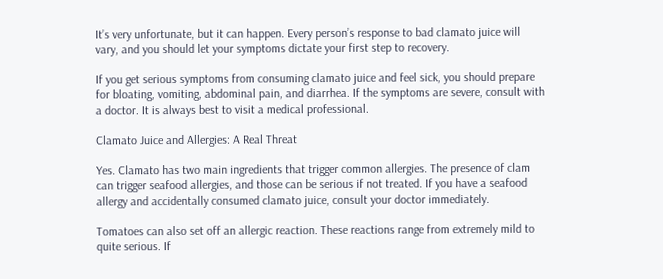It’s very unfortunate, but it can happen. Every person’s response to bad clamato juice will vary, and you should let your symptoms dictate your first step to recovery.

If you get serious symptoms from consuming clamato juice and feel sick, you should prepare for bloating, vomiting, abdominal pain, and diarrhea. If the symptoms are severe, consult with a doctor. It is always best to visit a medical professional.

Clamato Juice and Allergies: A Real Threat

Yes. Clamato has two main ingredients that trigger common allergies. The presence of clam can trigger seafood allergies, and those can be serious if not treated. If you have a seafood allergy and accidentally consumed clamato juice, consult your doctor immediately.

Tomatoes can also set off an allergic reaction. These reactions range from extremely mild to quite serious. If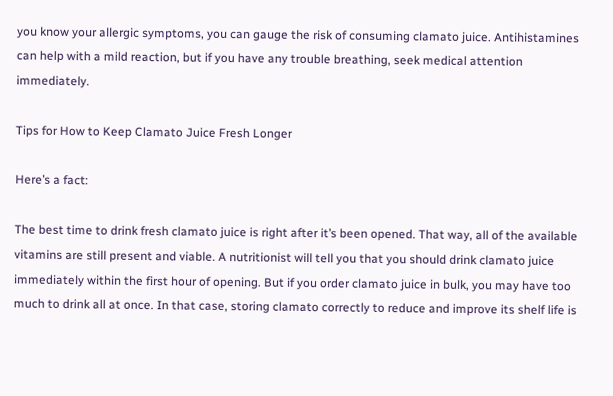you know your allergic symptoms, you can gauge the risk of consuming clamato juice. Antihistamines can help with a mild reaction, but if you have any trouble breathing, seek medical attention immediately.

Tips for How to Keep Clamato Juice Fresh Longer

Here’s a fact:

The best time to drink fresh clamato juice is right after it’s been opened. That way, all of the available vitamins are still present and viable. A nutritionist will tell you that you should drink clamato juice immediately within the first hour of opening. But if you order clamato juice in bulk, you may have too much to drink all at once. In that case, storing clamato correctly to reduce and improve its shelf life is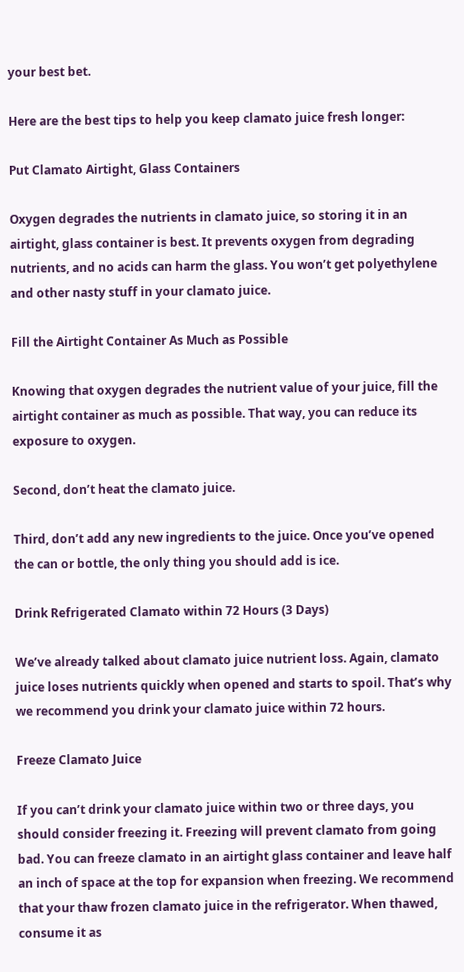your best bet.

Here are the best tips to help you keep clamato juice fresh longer:

Put Clamato Airtight, Glass Containers

Oxygen degrades the nutrients in clamato juice, so storing it in an airtight, glass container is best. It prevents oxygen from degrading nutrients, and no acids can harm the glass. You won’t get polyethylene and other nasty stuff in your clamato juice.

Fill the Airtight Container As Much as Possible

Knowing that oxygen degrades the nutrient value of your juice, fill the airtight container as much as possible. That way, you can reduce its exposure to oxygen.

Second, don’t heat the clamato juice.

Third, don’t add any new ingredients to the juice. Once you’ve opened the can or bottle, the only thing you should add is ice.

Drink Refrigerated Clamato within 72 Hours (3 Days)

We’ve already talked about clamato juice nutrient loss. Again, clamato juice loses nutrients quickly when opened and starts to spoil. That’s why we recommend you drink your clamato juice within 72 hours.

Freeze Clamato Juice

If you can’t drink your clamato juice within two or three days, you should consider freezing it. Freezing will prevent clamato from going bad. You can freeze clamato in an airtight glass container and leave half an inch of space at the top for expansion when freezing. We recommend that your thaw frozen clamato juice in the refrigerator. When thawed, consume it as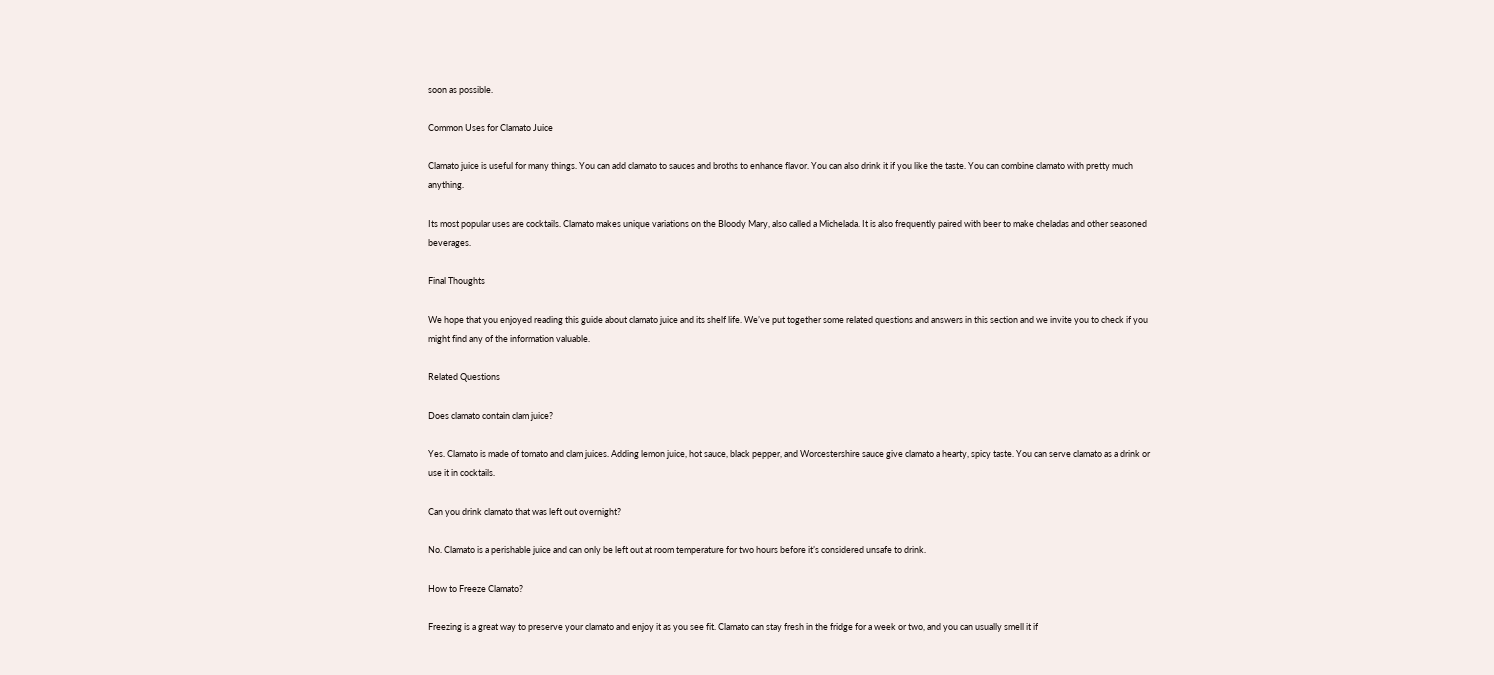soon as possible.

Common Uses for Clamato Juice

Clamato juice is useful for many things. You can add clamato to sauces and broths to enhance flavor. You can also drink it if you like the taste. You can combine clamato with pretty much anything.

Its most popular uses are cocktails. Clamato makes unique variations on the Bloody Mary, also called a Michelada. It is also frequently paired with beer to make cheladas and other seasoned beverages.

Final Thoughts

We hope that you enjoyed reading this guide about clamato juice and its shelf life. We’ve put together some related questions and answers in this section and we invite you to check if you might find any of the information valuable.

Related Questions

Does clamato contain clam juice?

Yes. Clamato is made of tomato and clam juices. Adding lemon juice, hot sauce, black pepper, and Worcestershire sauce give clamato a hearty, spicy taste. You can serve clamato as a drink or use it in cocktails.

Can you drink clamato that was left out overnight?

No. Clamato is a perishable juice and can only be left out at room temperature for two hours before it’s considered unsafe to drink.

How to Freeze Clamato?

Freezing is a great way to preserve your clamato and enjoy it as you see fit. Clamato can stay fresh in the fridge for a week or two, and you can usually smell it if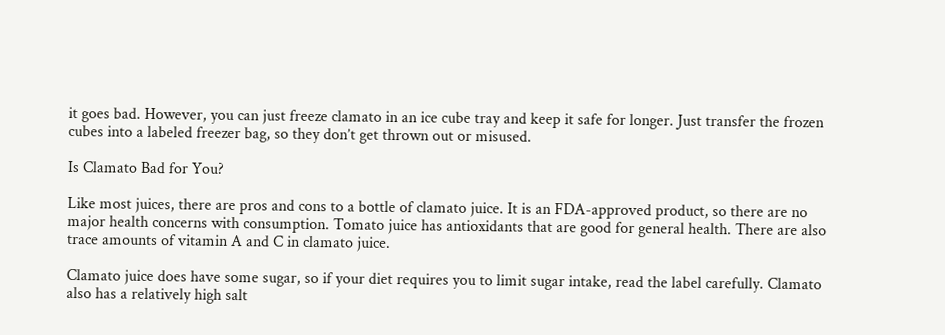it goes bad. However, you can just freeze clamato in an ice cube tray and keep it safe for longer. Just transfer the frozen cubes into a labeled freezer bag, so they don’t get thrown out or misused.

Is Clamato Bad for You?

Like most juices, there are pros and cons to a bottle of clamato juice. It is an FDA-approved product, so there are no major health concerns with consumption. Tomato juice has antioxidants that are good for general health. There are also trace amounts of vitamin A and C in clamato juice.

Clamato juice does have some sugar, so if your diet requires you to limit sugar intake, read the label carefully. Clamato also has a relatively high salt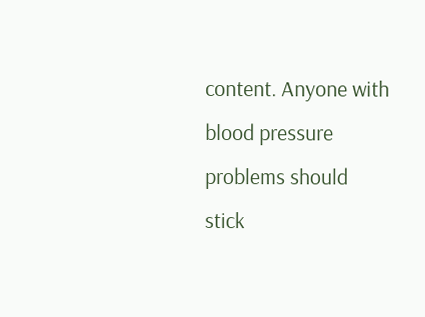content. Anyone with blood pressure problems should stick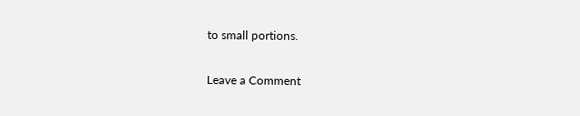to small portions.

Leave a Comment